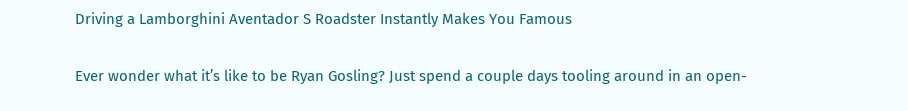Driving a Lamborghini Aventador S Roadster Instantly Makes You Famous

Ever wonder what it’s like to be Ryan Gosling? Just spend a couple days tooling around in an open-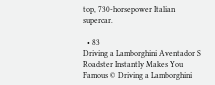top, 730-horsepower Italian supercar.

  • 83
Driving a Lamborghini Aventador S Roadster Instantly Makes You Famous © Driving a Lamborghini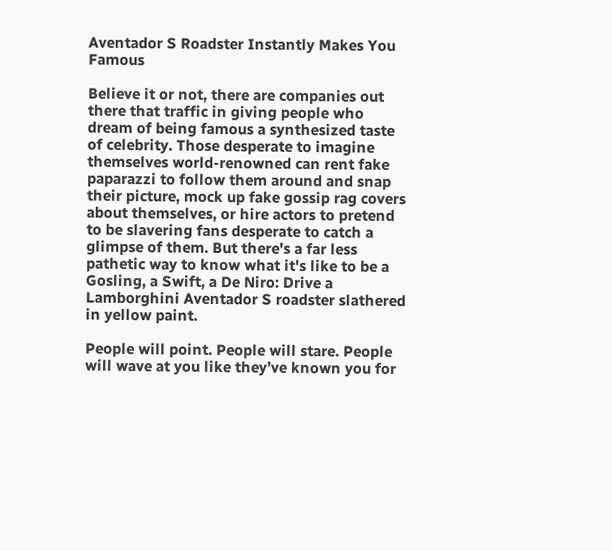Aventador S Roadster Instantly Makes You Famous

Believe it or not, there are companies out there that traffic in giving people who dream of being famous a synthesized taste of celebrity. Those desperate to imagine themselves world-renowned can rent fake paparazzi to follow them around and snap their picture, mock up fake gossip rag covers about themselves, or hire actors to pretend to be slavering fans desperate to catch a glimpse of them. But there's a far less pathetic way to know what it's like to be a Gosling, a Swift, a De Niro: Drive a Lamborghini Aventador S roadster slathered in yellow paint.

People will point. People will stare. People will wave at you like they’ve known you for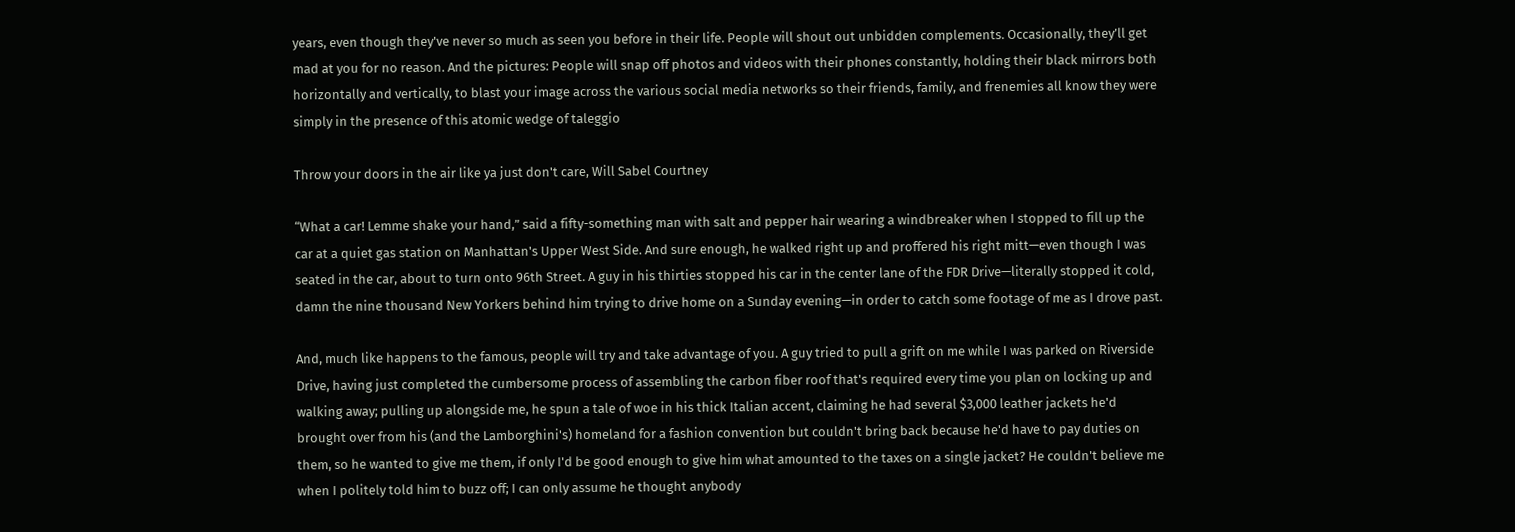years, even though they've never so much as seen you before in their life. People will shout out unbidden complements. Occasionally, they’ll get mad at you for no reason. And the pictures: People will snap off photos and videos with their phones constantly, holding their black mirrors both horizontally and vertically, to blast your image across the various social media networks so their friends, family, and frenemies all know they were simply in the presence of this atomic wedge of taleggio

Throw your doors in the air like ya just don't care, Will Sabel Courtney

“What a car! Lemme shake your hand,” said a fifty-something man with salt and pepper hair wearing a windbreaker when I stopped to fill up the car at a quiet gas station on Manhattan's Upper West Side. And sure enough, he walked right up and proffered his right mitt—even though I was seated in the car, about to turn onto 96th Street. A guy in his thirties stopped his car in the center lane of the FDR Drive—literally stopped it cold, damn the nine thousand New Yorkers behind him trying to drive home on a Sunday evening—in order to catch some footage of me as I drove past.

And, much like happens to the famous, people will try and take advantage of you. A guy tried to pull a grift on me while I was parked on Riverside Drive, having just completed the cumbersome process of assembling the carbon fiber roof that's required every time you plan on locking up and walking away; pulling up alongside me, he spun a tale of woe in his thick Italian accent, claiming he had several $3,000 leather jackets he'd brought over from his (and the Lamborghini's) homeland for a fashion convention but couldn't bring back because he'd have to pay duties on them, so he wanted to give me them, if only I'd be good enough to give him what amounted to the taxes on a single jacket? He couldn't believe me when I politely told him to buzz off; I can only assume he thought anybody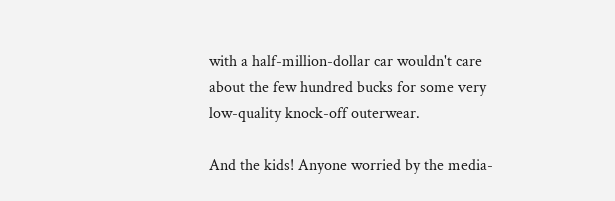with a half-million-dollar car wouldn't care about the few hundred bucks for some very low-quality knock-off outerwear.

And the kids! Anyone worried by the media-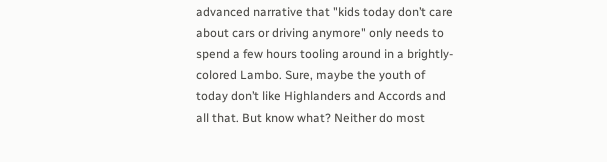advanced narrative that "kids today don’t care about cars or driving anymore" only needs to spend a few hours tooling around in a brightly-colored Lambo. Sure, maybe the youth of today don’t like Highlanders and Accords and all that. But know what? Neither do most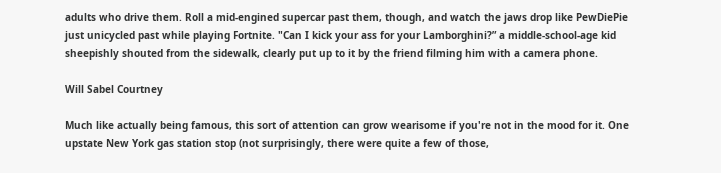adults who drive them. Roll a mid-engined supercar past them, though, and watch the jaws drop like PewDiePie just unicycled past while playing Fortnite. "Can I kick your ass for your Lamborghini?” a middle-school-age kid sheepishly shouted from the sidewalk, clearly put up to it by the friend filming him with a camera phone.

Will Sabel Courtney

Much like actually being famous, this sort of attention can grow wearisome if you're not in the mood for it. One upstate New York gas station stop (not surprisingly, there were quite a few of those,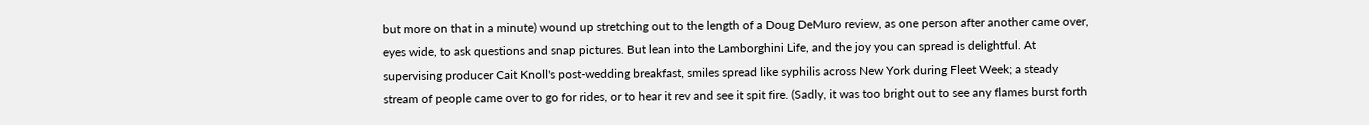but more on that in a minute) wound up stretching out to the length of a Doug DeMuro review, as one person after another came over, eyes wide, to ask questions and snap pictures. But lean into the Lamborghini Life, and the joy you can spread is delightful. At supervising producer Cait Knoll's post-wedding breakfast, smiles spread like syphilis across New York during Fleet Week; a steady stream of people came over to go for rides, or to hear it rev and see it spit fire. (Sadly, it was too bright out to see any flames burst forth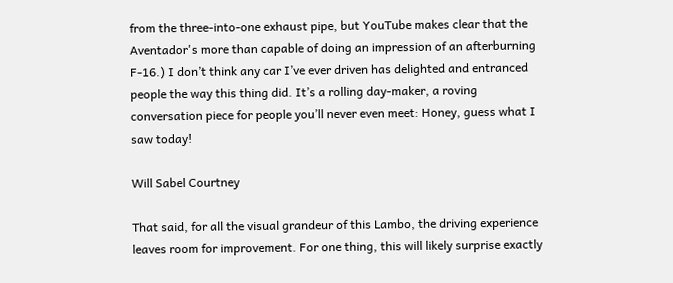from the three-into-one exhaust pipe, but YouTube makes clear that the Aventador's more than capable of doing an impression of an afterburning F-16.) I don’t think any car I’ve ever driven has delighted and entranced people the way this thing did. It’s a rolling day-maker, a roving conversation piece for people you’ll never even meet: Honey, guess what I saw today!

Will Sabel Courtney

That said, for all the visual grandeur of this Lambo, the driving experience leaves room for improvement. For one thing, this will likely surprise exactly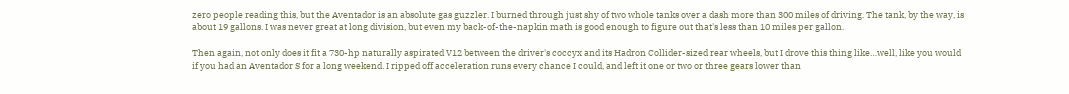zero people reading this, but the Aventador is an absolute gas guzzler. I burned through just shy of two whole tanks over a dash more than 300 miles of driving. The tank, by the way, is about 19 gallons. I was never great at long division, but even my back-of-the-napkin math is good enough to figure out that's less than 10 miles per gallon.

Then again, not only does it fit a 730-hp naturally aspirated V12 between the driver's coccyx and its Hadron Collider-sized rear wheels, but I drove this thing like…well, like you would if you had an Aventador S for a long weekend. I ripped off acceleration runs every chance I could, and left it one or two or three gears lower than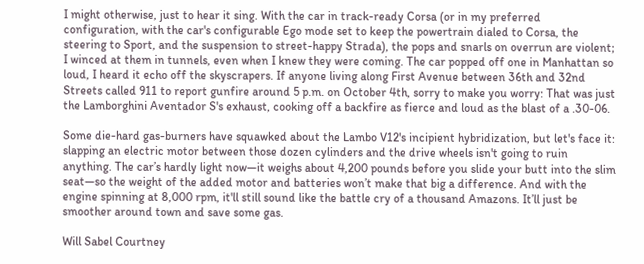I might otherwise, just to hear it sing. With the car in track-ready Corsa (or in my preferred configuration, with the car's configurable Ego mode set to keep the powertrain dialed to Corsa, the steering to Sport, and the suspension to street-happy Strada), the pops and snarls on overrun are violent; I winced at them in tunnels, even when I knew they were coming. The car popped off one in Manhattan so loud, I heard it echo off the skyscrapers. If anyone living along First Avenue between 36th and 32nd Streets called 911 to report gunfire around 5 p.m. on October 4th, sorry to make you worry: That was just the Lamborghini Aventador S's exhaust, cooking off a backfire as fierce and loud as the blast of a .30-06.

Some die-hard gas-burners have squawked about the Lambo V12's incipient hybridization, but let's face it: slapping an electric motor between those dozen cylinders and the drive wheels isn't going to ruin anything. The car’s hardly light now—it weighs about 4,200 pounds before you slide your butt into the slim seat—so the weight of the added motor and batteries won’t make that big a difference. And with the engine spinning at 8,000 rpm, it'll still sound like the battle cry of a thousand Amazons. It’ll just be smoother around town and save some gas.

Will Sabel Courtney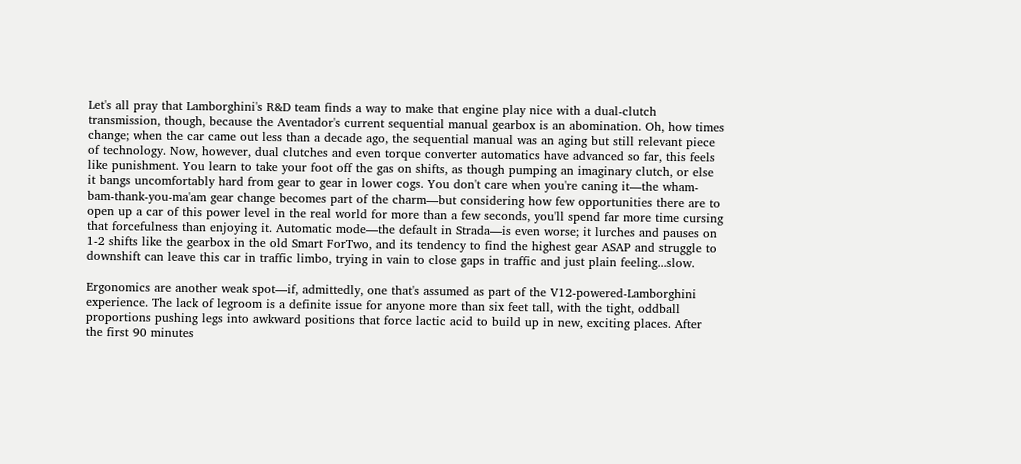Let's all pray that Lamborghini's R&D team finds a way to make that engine play nice with a dual-clutch transmission, though, because the Aventador's current sequential manual gearbox is an abomination. Oh, how times change; when the car came out less than a decade ago, the sequential manual was an aging but still relevant piece of technology. Now, however, dual clutches and even torque converter automatics have advanced so far, this feels like punishment. You learn to take your foot off the gas on shifts, as though pumping an imaginary clutch, or else it bangs uncomfortably hard from gear to gear in lower cogs. You don't care when you're caning it—the wham-bam-thank-you-ma'am gear change becomes part of the charm—but considering how few opportunities there are to open up a car of this power level in the real world for more than a few seconds, you'll spend far more time cursing that forcefulness than enjoying it. Automatic mode—the default in Strada—is even worse; it lurches and pauses on 1-2 shifts like the gearbox in the old Smart ForTwo, and its tendency to find the highest gear ASAP and struggle to downshift can leave this car in traffic limbo, trying in vain to close gaps in traffic and just plain feeling...slow.

Ergonomics are another weak spot—if, admittedly, one that's assumed as part of the V12-powered-Lamborghini experience. The lack of legroom is a definite issue for anyone more than six feet tall, with the tight, oddball proportions pushing legs into awkward positions that force lactic acid to build up in new, exciting places. After the first 90 minutes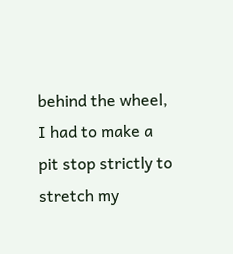behind the wheel, I had to make a pit stop strictly to stretch my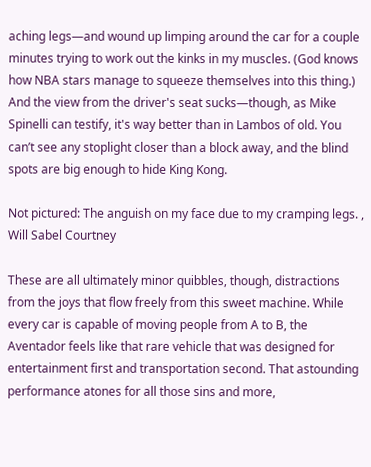aching legs—and wound up limping around the car for a couple minutes trying to work out the kinks in my muscles. (God knows how NBA stars manage to squeeze themselves into this thing.) And the view from the driver's seat sucks—though, as Mike Spinelli can testify, it's way better than in Lambos of old. You can’t see any stoplight closer than a block away, and the blind spots are big enough to hide King Kong.

Not pictured: The anguish on my face due to my cramping legs. , Will Sabel Courtney

These are all ultimately minor quibbles, though, distractions from the joys that flow freely from this sweet machine. While every car is capable of moving people from A to B, the Aventador feels like that rare vehicle that was designed for entertainment first and transportation second. That astounding performance atones for all those sins and more,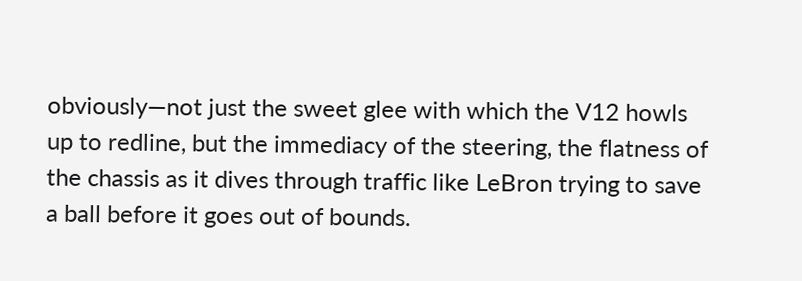obviously—not just the sweet glee with which the V12 howls up to redline, but the immediacy of the steering, the flatness of the chassis as it dives through traffic like LeBron trying to save a ball before it goes out of bounds.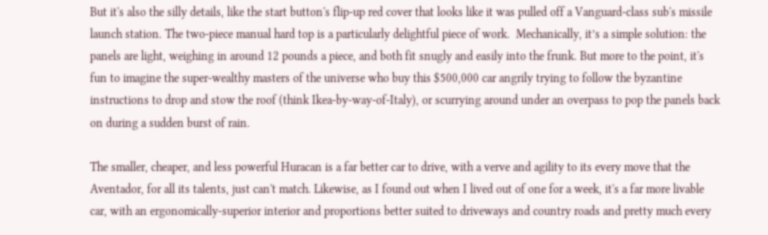But it's also the silly details, like the start button's flip-up red cover that looks like it was pulled off a Vanguard-class sub's missile launch station. The two-piece manual hard top is a particularly delightful piece of work.  Mechanically, it’s a simple solution: the panels are light, weighing in around 12 pounds a piece, and both fit snugly and easily into the frunk. But more to the point, it's fun to imagine the super-wealthy masters of the universe who buy this $500,000 car angrily trying to follow the byzantine instructions to drop and stow the roof (think Ikea-by-way-of-Italy), or scurrying around under an overpass to pop the panels back on during a sudden burst of rain.

The smaller, cheaper, and less powerful Huracan is a far better car to drive, with a verve and agility to its every move that the Aventador, for all its talents, just can't match. Likewise, as I found out when I lived out of one for a week, it's a far more livable car, with an ergonomically-superior interior and proportions better suited to driveways and country roads and pretty much every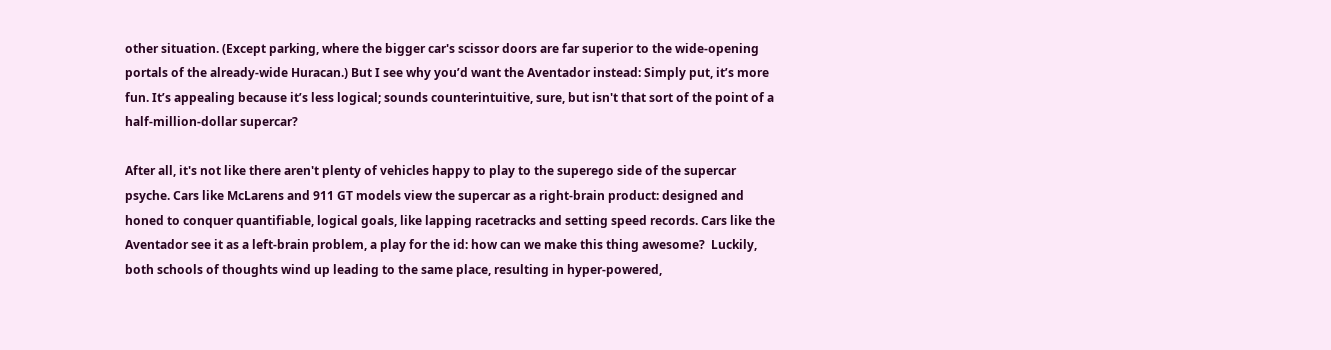other situation. (Except parking, where the bigger car's scissor doors are far superior to the wide-opening portals of the already-wide Huracan.) But I see why you’d want the Aventador instead: Simply put, it’s more fun. It’s appealing because it’s less logical; sounds counterintuitive, sure, but isn't that sort of the point of a half-million-dollar supercar?

After all, it's not like there aren't plenty of vehicles happy to play to the superego side of the supercar psyche. Cars like McLarens and 911 GT models view the supercar as a right-brain product: designed and honed to conquer quantifiable, logical goals, like lapping racetracks and setting speed records. Cars like the Aventador see it as a left-brain problem, a play for the id: how can we make this thing awesome?  Luckily, both schools of thoughts wind up leading to the same place, resulting in hyper-powered,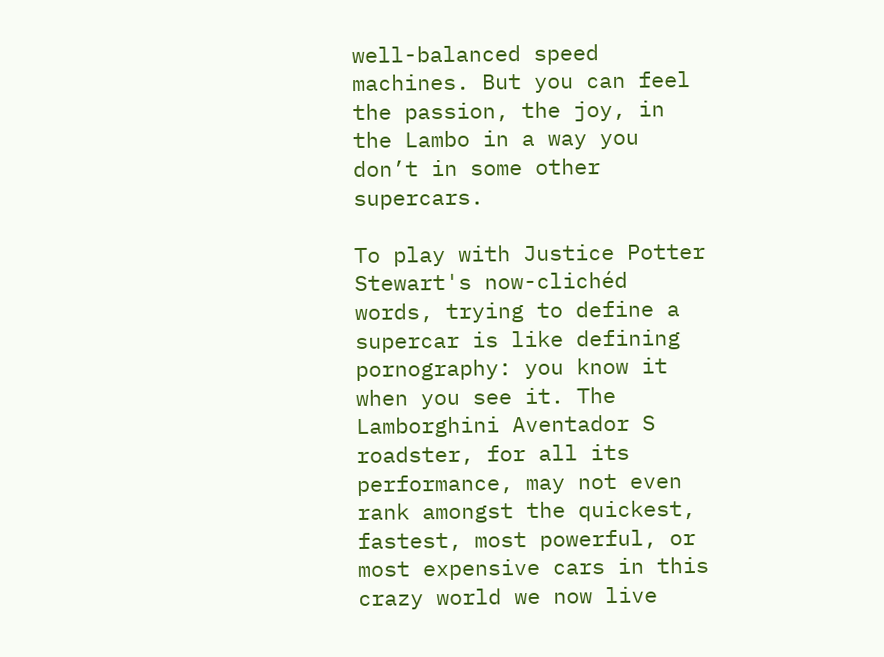well-balanced speed machines. But you can feel the passion, the joy, in the Lambo in a way you don’t in some other supercars.

To play with Justice Potter Stewart's now-clichéd words, trying to define a supercar is like defining pornography: you know it when you see it. The Lamborghini Aventador S roadster, for all its performance, may not even rank amongst the quickest, fastest, most powerful, or most expensive cars in this crazy world we now live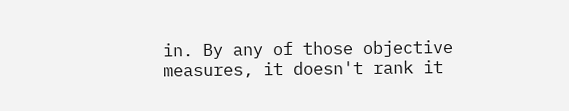in. By any of those objective measures, it doesn't rank it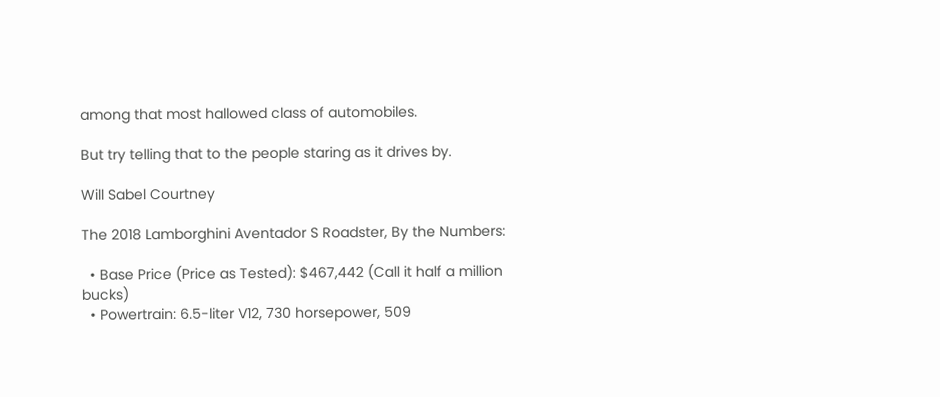among that most hallowed class of automobiles.

But try telling that to the people staring as it drives by.

Will Sabel Courtney

The 2018 Lamborghini Aventador S Roadster, By the Numbers:

  • Base Price (Price as Tested): $467,442 (Call it half a million bucks)
  • Powertrain: 6.5-liter V12, 730 horsepower, 509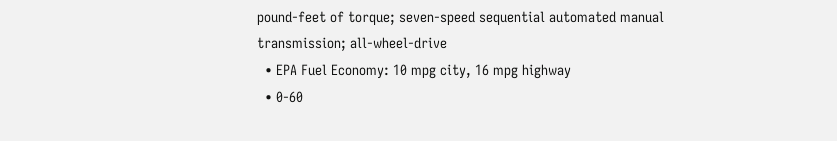pound-feet of torque; seven-speed sequential automated manual transmission; all-wheel-drive
  • EPA Fuel Economy: 10 mpg city, 16 mpg highway
  • 0-60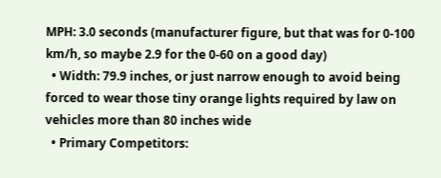MPH: 3.0 seconds (manufacturer figure, but that was for 0-100 km/h, so maybe 2.9 for the 0-60 on a good day)
  • Width: 79.9 inches, or just narrow enough to avoid being forced to wear those tiny orange lights required by law on vehicles more than 80 inches wide
  • Primary Competitors: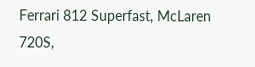Ferrari 812 Superfast, McLaren 720S,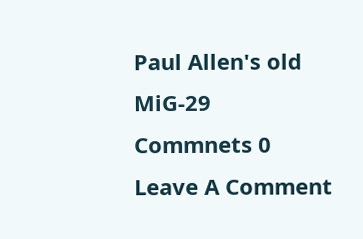Paul Allen's old MiG-29
Commnets 0
Leave A Comment